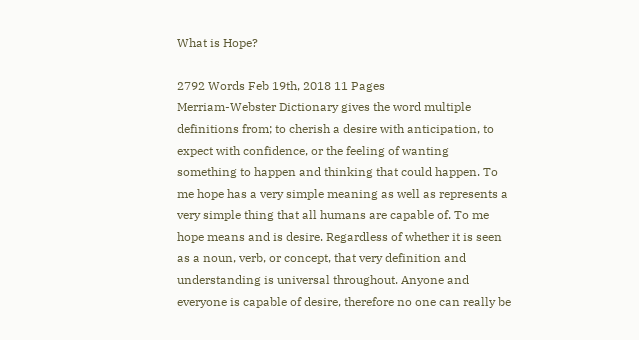What is Hope?

2792 Words Feb 19th, 2018 11 Pages
Merriam-Webster Dictionary gives the word multiple definitions from; to cherish a desire with anticipation, to expect with confidence, or the feeling of wanting something to happen and thinking that could happen. To me hope has a very simple meaning as well as represents a very simple thing that all humans are capable of. To me hope means and is desire. Regardless of whether it is seen as a noun, verb, or concept, that very definition and understanding is universal throughout. Anyone and everyone is capable of desire, therefore no one can really be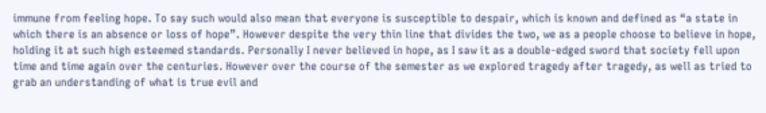immune from feeling hope. To say such would also mean that everyone is susceptible to despair, which is known and defined as “a state in which there is an absence or loss of hope”. However despite the very thin line that divides the two, we as a people choose to believe in hope, holding it at such high esteemed standards. Personally I never believed in hope, as I saw it as a double-edged sword that society fell upon time and time again over the centuries. However over the course of the semester as we explored tragedy after tragedy, as well as tried to grab an understanding of what is true evil and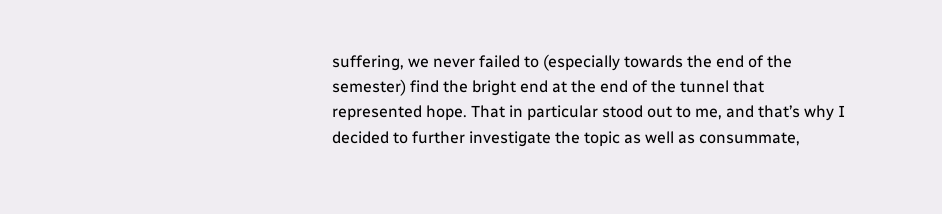suffering, we never failed to (especially towards the end of the semester) find the bright end at the end of the tunnel that represented hope. That in particular stood out to me, and that’s why I decided to further investigate the topic as well as consummate,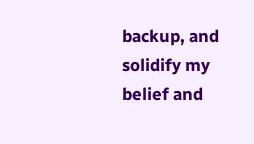backup, and solidify my belief and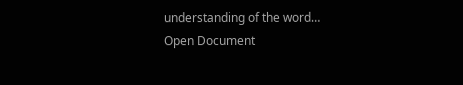understanding of the word…
Open Document